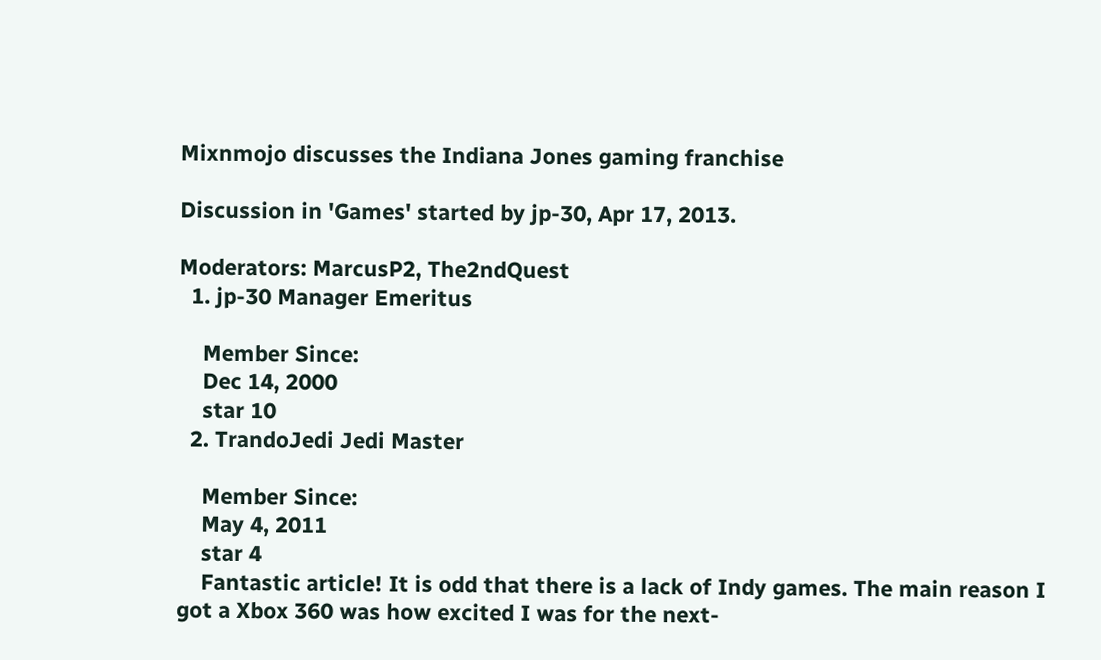Mixnmojo discusses the Indiana Jones gaming franchise

Discussion in 'Games' started by jp-30, Apr 17, 2013.

Moderators: MarcusP2, The2ndQuest
  1. jp-30 Manager Emeritus

    Member Since:
    Dec 14, 2000
    star 10
  2. TrandoJedi Jedi Master

    Member Since:
    May 4, 2011
    star 4
    Fantastic article! It is odd that there is a lack of Indy games. The main reason I got a Xbox 360 was how excited I was for the next-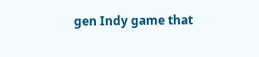gen Indy game that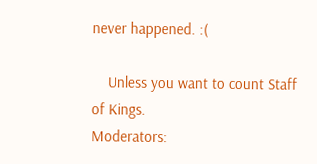never happened. :(

    Unless you want to count Staff of Kings.
Moderators: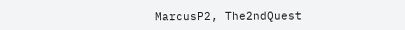MarcusP2, The2ndQuest